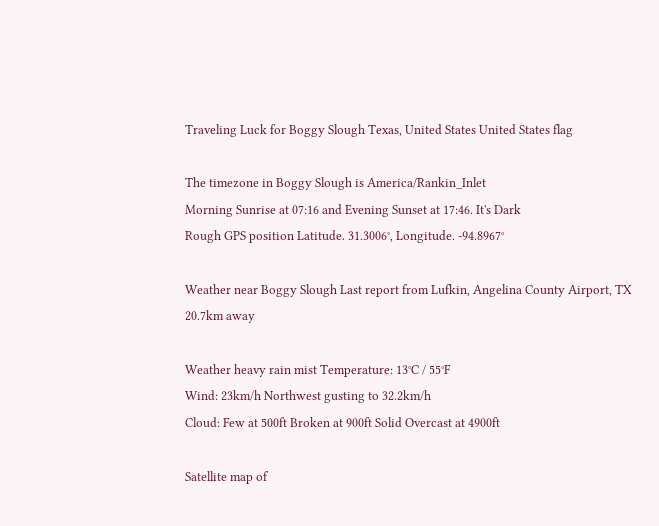Traveling Luck for Boggy Slough Texas, United States United States flag

The timezone in Boggy Slough is America/Rankin_Inlet
Morning Sunrise at 07:16 and Evening Sunset at 17:46. It's Dark
Rough GPS position Latitude. 31.3006°, Longitude. -94.8967°

Weather near Boggy Slough Last report from Lufkin, Angelina County Airport, TX 20.7km away

Weather heavy rain mist Temperature: 13°C / 55°F
Wind: 23km/h Northwest gusting to 32.2km/h
Cloud: Few at 500ft Broken at 900ft Solid Overcast at 4900ft

Satellite map of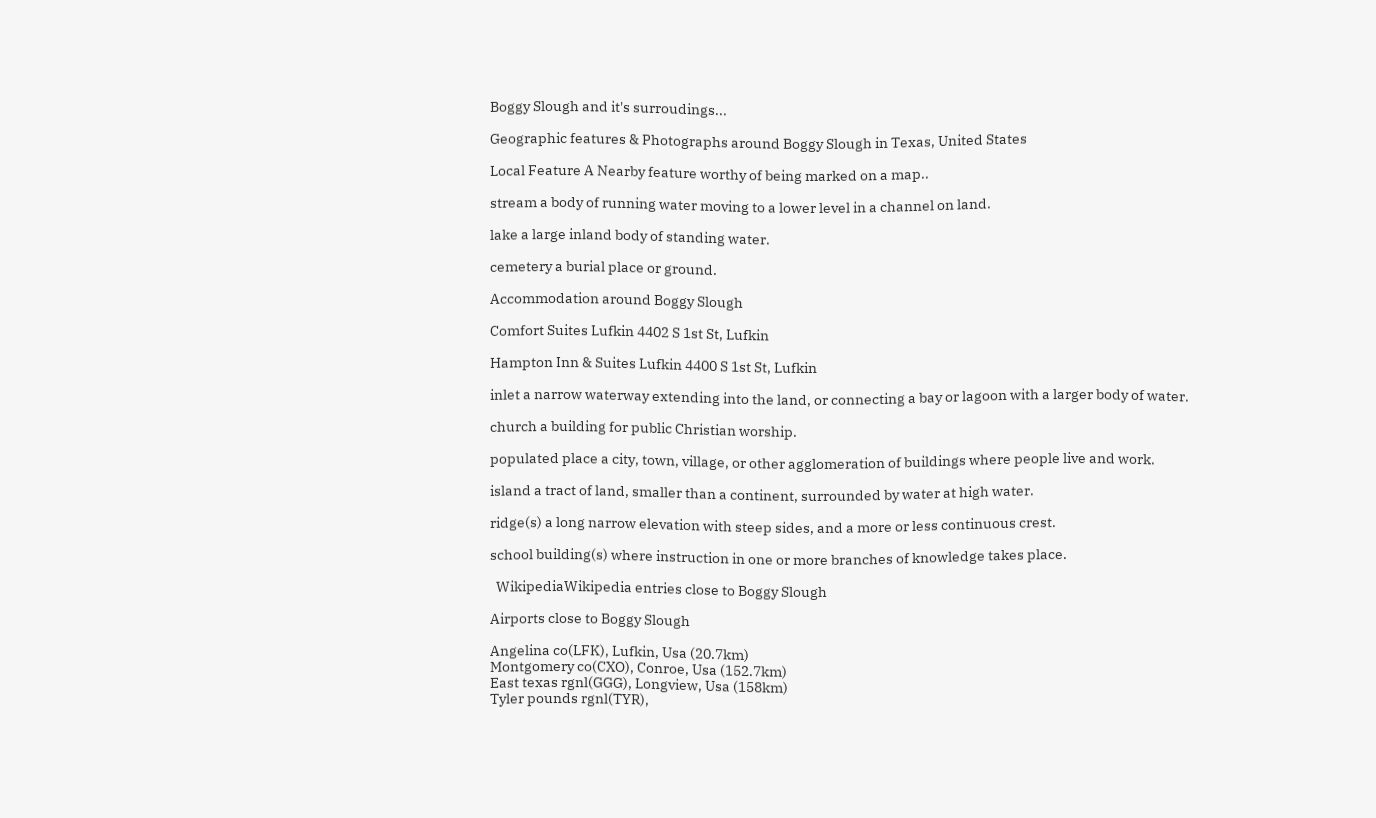Boggy Slough and it's surroudings...

Geographic features & Photographs around Boggy Slough in Texas, United States

Local Feature A Nearby feature worthy of being marked on a map..

stream a body of running water moving to a lower level in a channel on land.

lake a large inland body of standing water.

cemetery a burial place or ground.

Accommodation around Boggy Slough

Comfort Suites Lufkin 4402 S 1st St, Lufkin

Hampton Inn & Suites Lufkin 4400 S 1st St, Lufkin

inlet a narrow waterway extending into the land, or connecting a bay or lagoon with a larger body of water.

church a building for public Christian worship.

populated place a city, town, village, or other agglomeration of buildings where people live and work.

island a tract of land, smaller than a continent, surrounded by water at high water.

ridge(s) a long narrow elevation with steep sides, and a more or less continuous crest.

school building(s) where instruction in one or more branches of knowledge takes place.

  WikipediaWikipedia entries close to Boggy Slough

Airports close to Boggy Slough

Angelina co(LFK), Lufkin, Usa (20.7km)
Montgomery co(CXO), Conroe, Usa (152.7km)
East texas rgnl(GGG), Longview, Usa (158km)
Tyler pounds rgnl(TYR),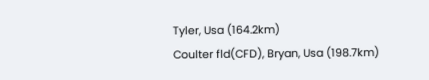Tyler, Usa (164.2km)
Coulter fld(CFD), Bryan, Usa (198.7km)